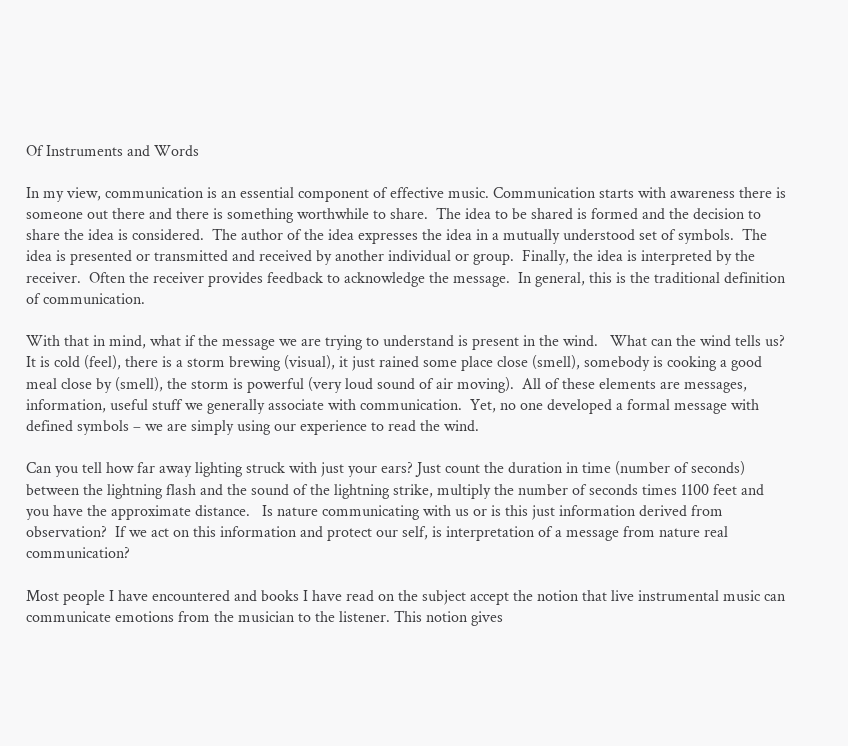Of Instruments and Words

In my view, communication is an essential component of effective music. Communication starts with awareness there is someone out there and there is something worthwhile to share.  The idea to be shared is formed and the decision to share the idea is considered.  The author of the idea expresses the idea in a mutually understood set of symbols.  The idea is presented or transmitted and received by another individual or group.  Finally, the idea is interpreted by the receiver.  Often the receiver provides feedback to acknowledge the message.  In general, this is the traditional definition of communication.

With that in mind, what if the message we are trying to understand is present in the wind.   What can the wind tells us?   It is cold (feel), there is a storm brewing (visual), it just rained some place close (smell), somebody is cooking a good meal close by (smell), the storm is powerful (very loud sound of air moving).  All of these elements are messages, information, useful stuff we generally associate with communication.  Yet, no one developed a formal message with defined symbols – we are simply using our experience to read the wind.

Can you tell how far away lighting struck with just your ears? Just count the duration in time (number of seconds) between the lightning flash and the sound of the lightning strike, multiply the number of seconds times 1100 feet and you have the approximate distance.   Is nature communicating with us or is this just information derived from observation?  If we act on this information and protect our self, is interpretation of a message from nature real communication?

Most people I have encountered and books I have read on the subject accept the notion that live instrumental music can communicate emotions from the musician to the listener. This notion gives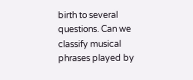birth to several questions. Can we classify musical phrases played by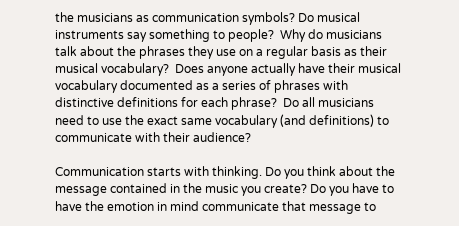the musicians as communication symbols? Do musical instruments say something to people?  Why do musicians talk about the phrases they use on a regular basis as their musical vocabulary?  Does anyone actually have their musical vocabulary documented as a series of phrases with distinctive definitions for each phrase?  Do all musicians need to use the exact same vocabulary (and definitions) to communicate with their audience?

Communication starts with thinking. Do you think about the message contained in the music you create? Do you have to have the emotion in mind communicate that message to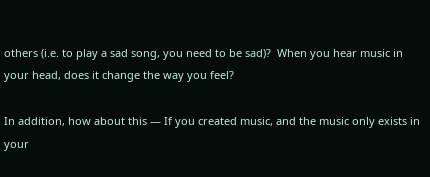others (i.e. to play a sad song, you need to be sad)?  When you hear music in your head, does it change the way you feel?

In addition, how about this — If you created music, and the music only exists in your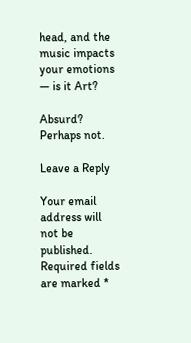head, and the music impacts your emotions — is it Art?

Absurd? Perhaps not.

Leave a Reply

Your email address will not be published. Required fields are marked *